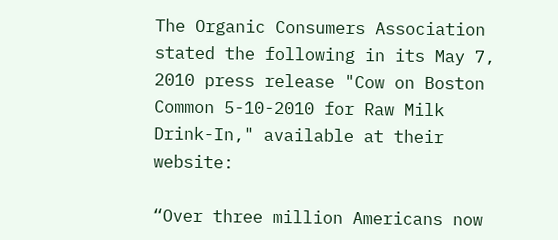The Organic Consumers Association stated the following in its May 7, 2010 press release "Cow on Boston Common 5-10-2010 for Raw Milk Drink-In," available at their website:

“Over three million Americans now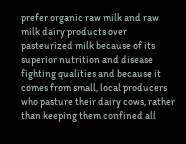prefer organic raw milk and raw milk dairy products over pasteurized milk because of its superior nutrition and disease fighting qualities and because it comes from small, local producers who pasture their dairy cows, rather than keeping them confined all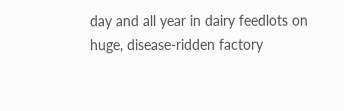day and all year in dairy feedlots on huge, disease-ridden factory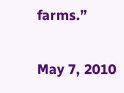farms.”

May 7, 2010